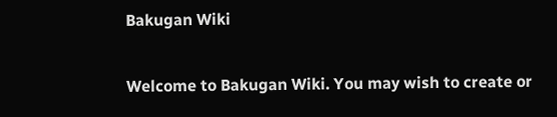Bakugan Wiki

Welcome to Bakugan Wiki. You may wish to create or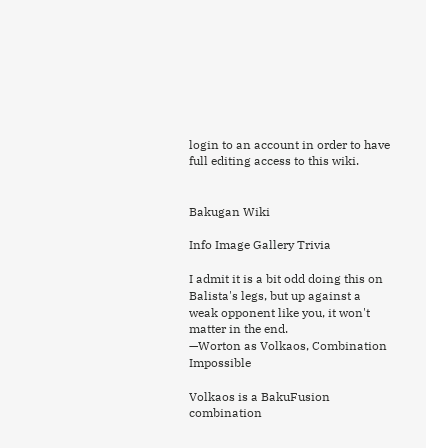login to an account in order to have full editing access to this wiki.


Bakugan Wiki

Info Image Gallery Trivia

I admit it is a bit odd doing this on Balista's legs, but up against a weak opponent like you, it won't matter in the end.
—Worton as Volkaos, Combination Impossible

Volkaos is a BakuFusion combination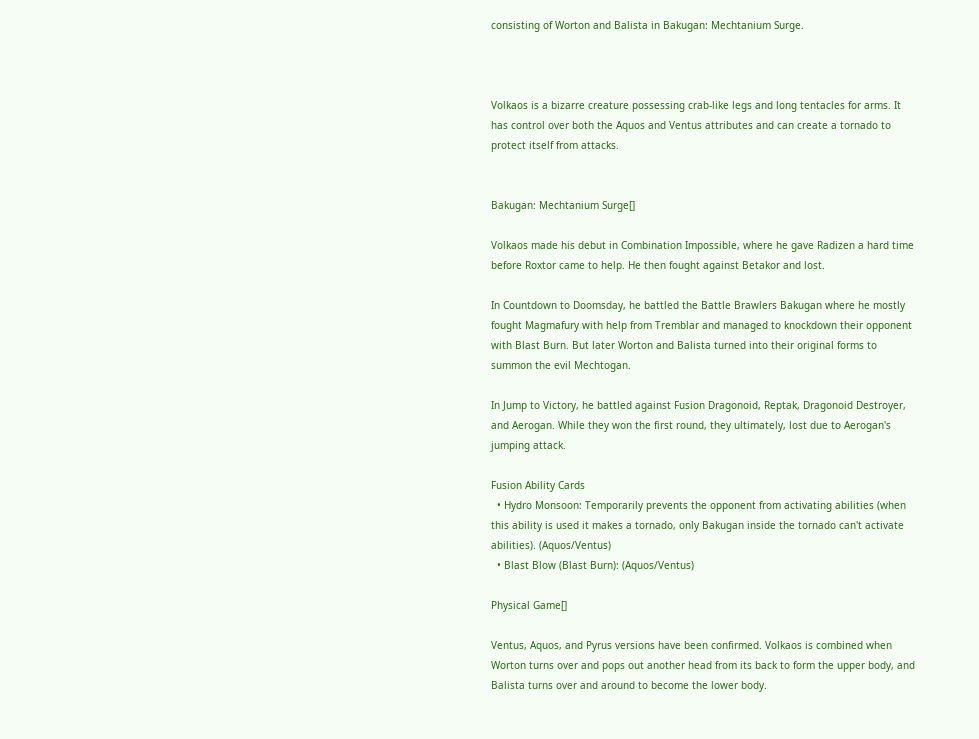consisting of Worton and Balista in Bakugan: Mechtanium Surge.



Volkaos is a bizarre creature possessing crab-like legs and long tentacles for arms. It has control over both the Aquos and Ventus attributes and can create a tornado to protect itself from attacks.


Bakugan: Mechtanium Surge[]

Volkaos made his debut in Combination Impossible, where he gave Radizen a hard time before Roxtor came to help. He then fought against Betakor and lost.

In Countdown to Doomsday, he battled the Battle Brawlers Bakugan where he mostly fought Magmafury with help from Tremblar and managed to knockdown their opponent with Blast Burn. But later Worton and Balista turned into their original forms to summon the evil Mechtogan.

In Jump to Victory, he battled against Fusion Dragonoid, Reptak, Dragonoid Destroyer, and Aerogan. While they won the first round, they ultimately, lost due to Aerogan's jumping attack.

Fusion Ability Cards
  • Hydro Monsoon: Temporarily prevents the opponent from activating abilities (when this ability is used it makes a tornado, only Bakugan inside the tornado can't activate abilities). (Aquos/Ventus)
  • Blast Blow (Blast Burn): (Aquos/Ventus)

Physical Game[]

Ventus, Aquos, and Pyrus versions have been confirmed. Volkaos is combined when Worton turns over and pops out another head from its back to form the upper body, and Balista turns over and around to become the lower body.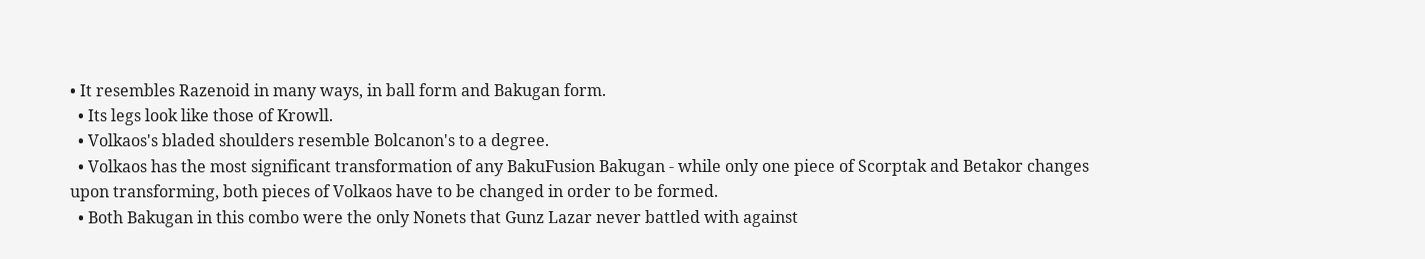• It resembles Razenoid in many ways, in ball form and Bakugan form.
  • Its legs look like those of Krowll.
  • Volkaos's bladed shoulders resemble Bolcanon's to a degree.
  • Volkaos has the most significant transformation of any BakuFusion Bakugan - while only one piece of Scorptak and Betakor changes upon transforming, both pieces of Volkaos have to be changed in order to be formed.
  • Both Bakugan in this combo were the only Nonets that Gunz Lazar never battled with against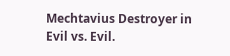Mechtavius Destroyer in Evil vs. Evil.